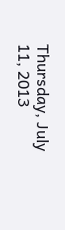Thursday, July 11, 2013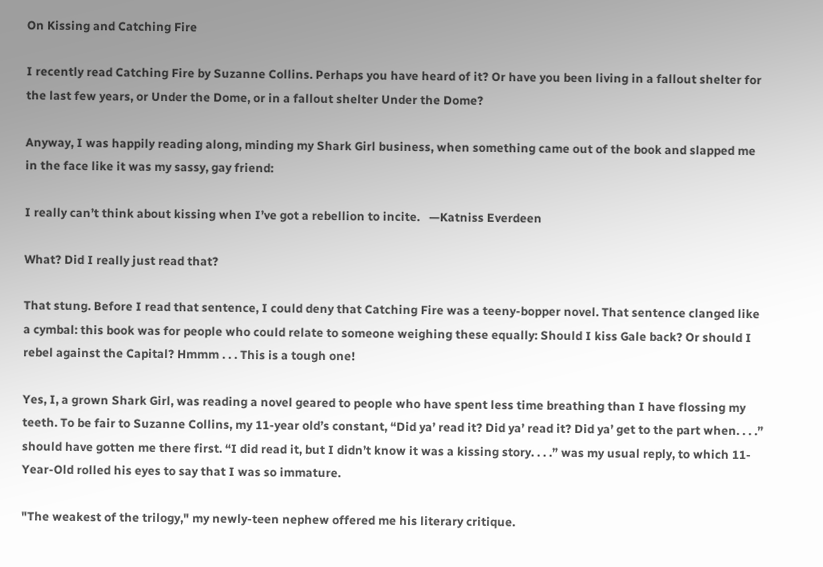On Kissing and Catching Fire

I recently read Catching Fire by Suzanne Collins. Perhaps you have heard of it? Or have you been living in a fallout shelter for the last few years, or Under the Dome, or in a fallout shelter Under the Dome?

Anyway, I was happily reading along, minding my Shark Girl business, when something came out of the book and slapped me in the face like it was my sassy, gay friend:

I really can’t think about kissing when I’ve got a rebellion to incite.   —Katniss Everdeen

What? Did I really just read that?

That stung. Before I read that sentence, I could deny that Catching Fire was a teeny-bopper novel. That sentence clanged like a cymbal: this book was for people who could relate to someone weighing these equally: Should I kiss Gale back? Or should I rebel against the Capital? Hmmm . . . This is a tough one!

Yes, I, a grown Shark Girl, was reading a novel geared to people who have spent less time breathing than I have flossing my teeth. To be fair to Suzanne Collins, my 11-year old’s constant, “Did ya’ read it? Did ya’ read it? Did ya’ get to the part when. . . .” should have gotten me there first. “I did read it, but I didn’t know it was a kissing story. . . .” was my usual reply, to which 11-Year-Old rolled his eyes to say that I was so immature.

"The weakest of the trilogy," my newly-teen nephew offered me his literary critique.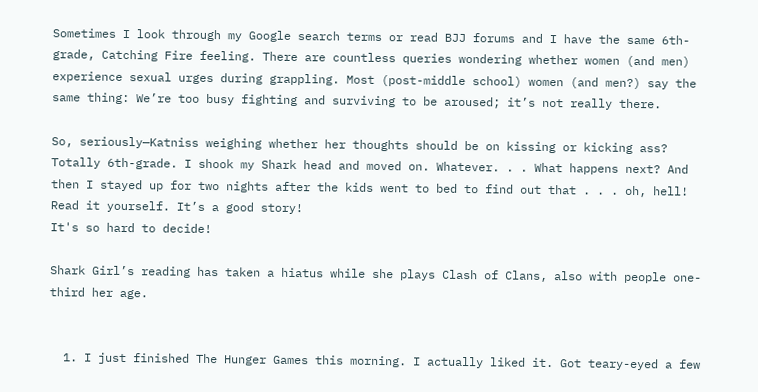Sometimes I look through my Google search terms or read BJJ forums and I have the same 6th-grade, Catching Fire feeling. There are countless queries wondering whether women (and men) experience sexual urges during grappling. Most (post-middle school) women (and men?) say the same thing: We’re too busy fighting and surviving to be aroused; it’s not really there.

So, seriously—Katniss weighing whether her thoughts should be on kissing or kicking ass? Totally 6th-grade. I shook my Shark head and moved on. Whatever. . . What happens next? And then I stayed up for two nights after the kids went to bed to find out that . . . oh, hell! Read it yourself. It’s a good story!
It's so hard to decide!

Shark Girl’s reading has taken a hiatus while she plays Clash of Clans, also with people one-third her age.


  1. I just finished The Hunger Games this morning. I actually liked it. Got teary-eyed a few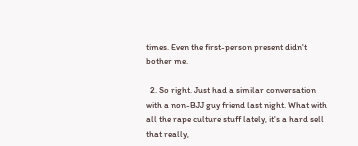times. Even the first-person present didn't bother me.

  2. So right. Just had a similar conversation with a non-BJJ guy friend last night. What with all the rape culture stuff lately, it's a hard sell that really,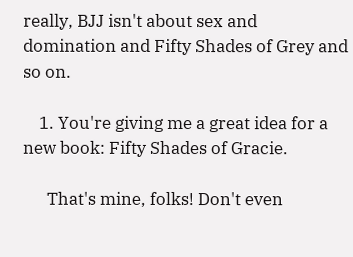really, BJJ isn't about sex and domination and Fifty Shades of Grey and so on.

    1. You're giving me a great idea for a new book: Fifty Shades of Gracie.

      That's mine, folks! Don't even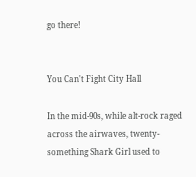go there!


You Can't Fight City Hall

In the mid-90s, while alt-rock raged across the airwaves, twenty-something Shark Girl used to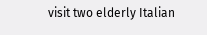visit two elderly Italian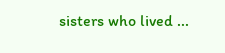sisters who lived ...